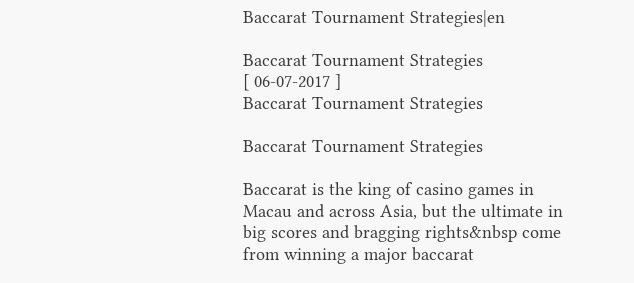Baccarat Tournament Strategies|en

Baccarat Tournament Strategies
[ 06-07-2017 ]
Baccarat Tournament Strategies

Baccarat Tournament Strategies

Baccarat is the king of casino games in Macau and across Asia, but the ultimate in big scores and bragging rights&nbsp come from winning a major baccarat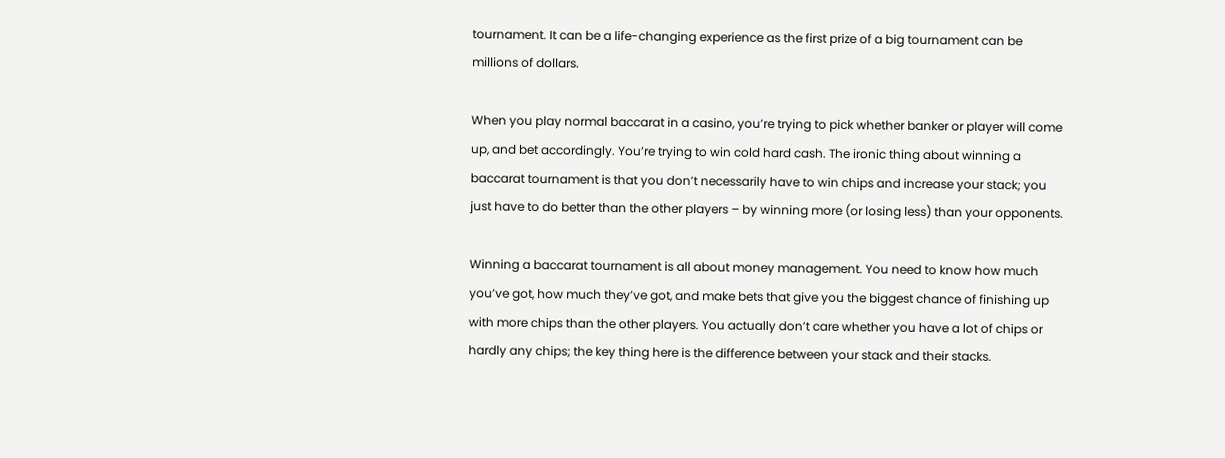tournament. It can be a life-changing experience as the first prize of a big tournament can be millions of dollars.

When you play normal baccarat in a casino, you’re trying to pick whether banker or player will come up, and bet accordingly. You’re trying to win cold hard cash. The ironic thing about winning a baccarat tournament is that you don’t necessarily have to win chips and increase your stack; you just have to do better than the other players – by winning more (or losing less) than your opponents.

Winning a baccarat tournament is all about money management. You need to know how much you’ve got, how much they’ve got, and make bets that give you the biggest chance of finishing up with more chips than the other players. You actually don’t care whether you have a lot of chips or hardly any chips; the key thing here is the difference between your stack and their stacks.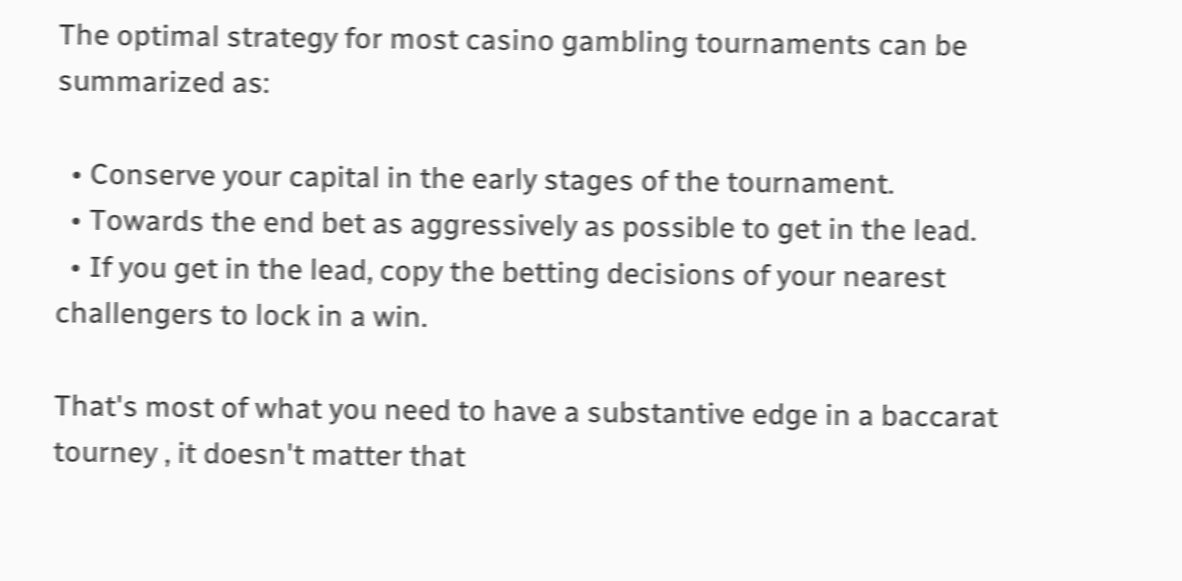The optimal strategy for most casino gambling tournaments can be summarized as:

  • Conserve your capital in the early stages of the tournament.
  • Towards the end bet as aggressively as possible to get in the lead.
  • If you get in the lead, copy the betting decisions of your nearest challengers to lock in a win.

That's most of what you need to have a substantive edge in a baccarat tourney , it doesn't matter that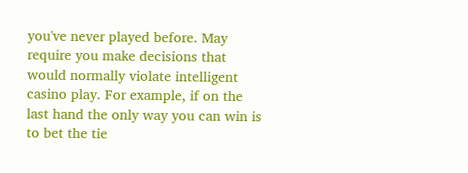you've never played before. May require you make decisions that would normally violate intelligent casino play. For example, if on the last hand the only way you can win is to bet the tie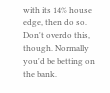with its 14% house edge, then do so. Don't overdo this, though. Normally you'd be betting on the bank.